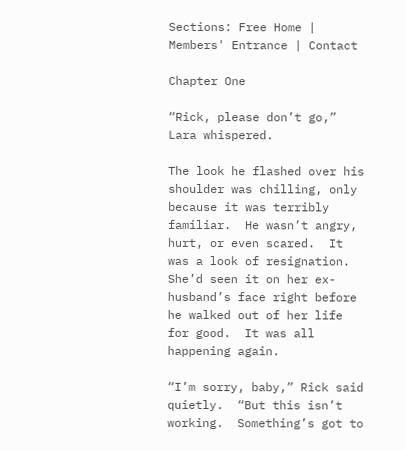Sections: Free Home | Members' Entrance | Contact

Chapter One

“Rick, please don’t go,” Lara whispered.

The look he flashed over his shoulder was chilling, only because it was terribly familiar.  He wasn’t angry, hurt, or even scared.  It was a look of resignation.  She’d seen it on her ex-husband’s face right before he walked out of her life for good.  It was all happening again.

“I’m sorry, baby,” Rick said quietly.  “But this isn’t working.  Something’s got to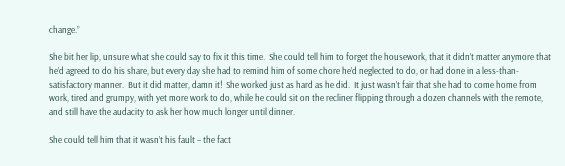change.”

She bit her lip, unsure what she could say to fix it this time.  She could tell him to forget the housework, that it didn’t matter anymore that he’d agreed to do his share, but every day she had to remind him of some chore he’d neglected to do, or had done in a less-than-satisfactory manner.  But it did matter, damn it!  She worked just as hard as he did.  It just wasn’t fair that she had to come home from work, tired and grumpy, with yet more work to do, while he could sit on the recliner flipping through a dozen channels with the remote, and still have the audacity to ask her how much longer until dinner.

She could tell him that it wasn’t his fault – the fact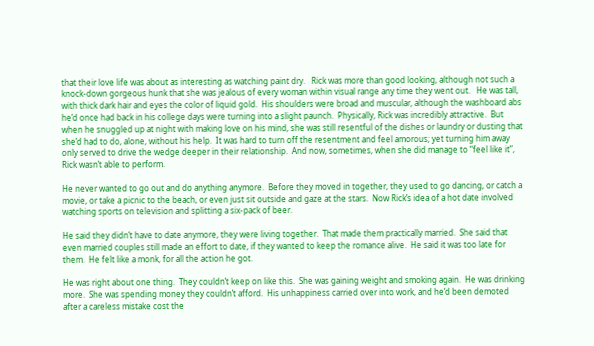that their love life was about as interesting as watching paint dry.   Rick was more than good looking, although not such a knock-down gorgeous hunk that she was jealous of every woman within visual range any time they went out.   He was tall, with thick dark hair and eyes the color of liquid gold.  His shoulders were broad and muscular, although the washboard abs he’d once had back in his college days were turning into a slight paunch.  Physically, Rick was incredibly attractive.  But when he snuggled up at night with making love on his mind, she was still resentful of the dishes or laundry or dusting that she’d had to do, alone, without his help.  It was hard to turn off the resentment and feel amorous; yet turning him away only served to drive the wedge deeper in their relationship.  And now, sometimes, when she did manage to “feel like it”, Rick wasn’t able to perform.

He never wanted to go out and do anything anymore.  Before they moved in together, they used to go dancing, or catch a movie, or take a picnic to the beach, or even just sit outside and gaze at the stars.  Now Rick’s idea of a hot date involved watching sports on television and splitting a six-pack of beer.

He said they didn’t have to date anymore, they were living together.  That made them practically married.  She said that even married couples still made an effort to date, if they wanted to keep the romance alive.  He said it was too late for them.  He felt like a monk, for all the action he got.

He was right about one thing.  They couldn’t keep on like this.  She was gaining weight and smoking again.  He was drinking more.  She was spending money they couldn’t afford.  His unhappiness carried over into work, and he’d been demoted after a careless mistake cost the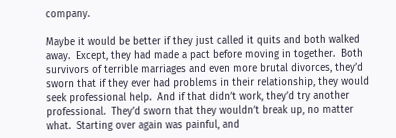company.

Maybe it would be better if they just called it quits and both walked away.  Except, they had made a pact before moving in together.  Both survivors of terrible marriages and even more brutal divorces, they’d sworn that if they ever had problems in their relationship, they would seek professional help.  And if that didn’t work, they’d try another professional.  They’d sworn that they wouldn’t break up, no matter what.  Starting over again was painful, and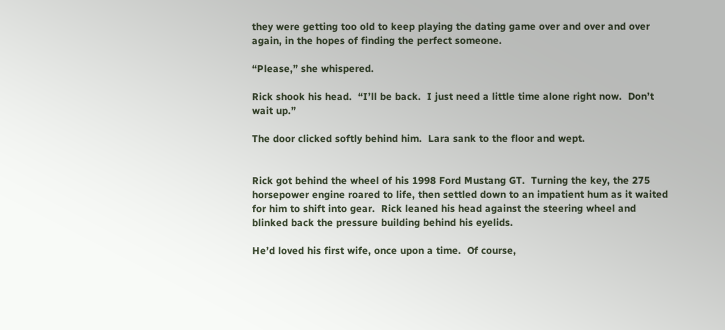they were getting too old to keep playing the dating game over and over and over again, in the hopes of finding the perfect someone.

“Please,” she whispered.

Rick shook his head.  “I’ll be back.  I just need a little time alone right now.  Don’t wait up.”

The door clicked softly behind him.  Lara sank to the floor and wept.


Rick got behind the wheel of his 1998 Ford Mustang GT.  Turning the key, the 275 horsepower engine roared to life, then settled down to an impatient hum as it waited for him to shift into gear.  Rick leaned his head against the steering wheel and blinked back the pressure building behind his eyelids.

He’d loved his first wife, once upon a time.  Of course,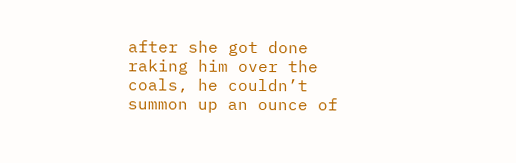after she got done raking him over the coals, he couldn’t summon up an ounce of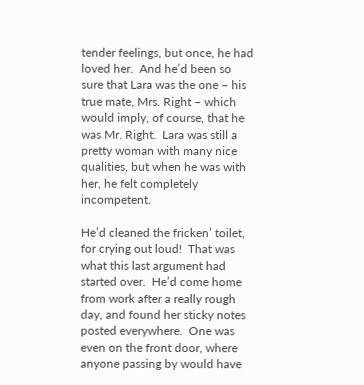tender feelings, but once, he had loved her.  And he’d been so sure that Lara was the one – his true mate, Mrs. Right – which would imply, of course, that he was Mr. Right.  Lara was still a pretty woman with many nice qualities, but when he was with her, he felt completely incompetent.

He’d cleaned the fricken’ toilet, for crying out loud!  That was what this last argument had started over.  He’d come home from work after a really rough day, and found her sticky notes posted everywhere.  One was even on the front door, where anyone passing by would have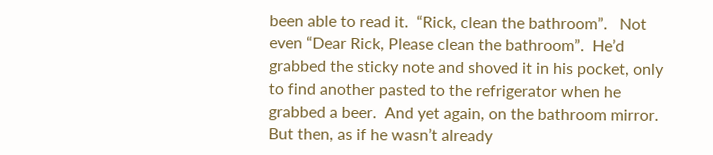been able to read it.  “Rick, clean the bathroom”.   Not even “Dear Rick, Please clean the bathroom”.  He’d grabbed the sticky note and shoved it in his pocket, only to find another pasted to the refrigerator when he grabbed a beer.  And yet again, on the bathroom mirror.  But then, as if he wasn’t already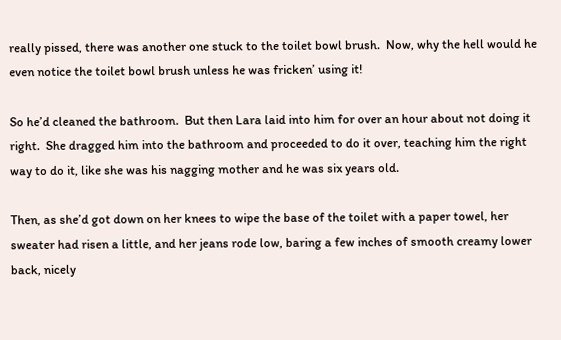really pissed, there was another one stuck to the toilet bowl brush.  Now, why the hell would he even notice the toilet bowl brush unless he was fricken’ using it!

So he’d cleaned the bathroom.  But then Lara laid into him for over an hour about not doing it right.  She dragged him into the bathroom and proceeded to do it over, teaching him the right way to do it, like she was his nagging mother and he was six years old.

Then, as she’d got down on her knees to wipe the base of the toilet with a paper towel, her sweater had risen a little, and her jeans rode low, baring a few inches of smooth creamy lower back, nicely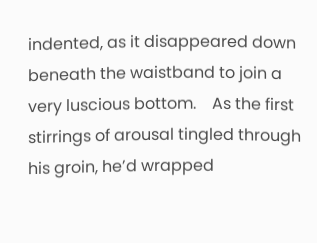indented, as it disappeared down beneath the waistband to join a very luscious bottom.    As the first stirrings of arousal tingled through his groin, he’d wrapped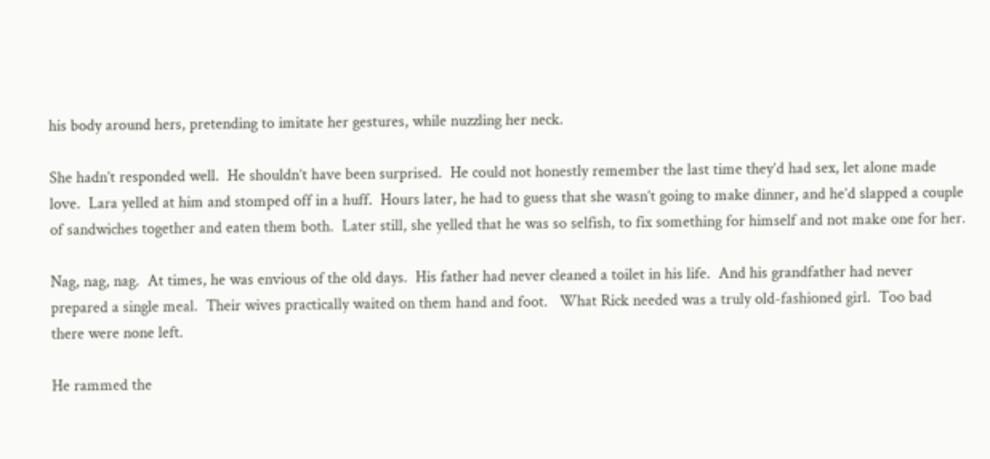his body around hers, pretending to imitate her gestures, while nuzzling her neck.

She hadn’t responded well.  He shouldn’t have been surprised.  He could not honestly remember the last time they’d had sex, let alone made love.  Lara yelled at him and stomped off in a huff.  Hours later, he had to guess that she wasn’t going to make dinner, and he’d slapped a couple of sandwiches together and eaten them both.  Later still, she yelled that he was so selfish, to fix something for himself and not make one for her.

Nag, nag, nag.  At times, he was envious of the old days.  His father had never cleaned a toilet in his life.  And his grandfather had never prepared a single meal.  Their wives practically waited on them hand and foot.   What Rick needed was a truly old-fashioned girl.  Too bad there were none left.

He rammed the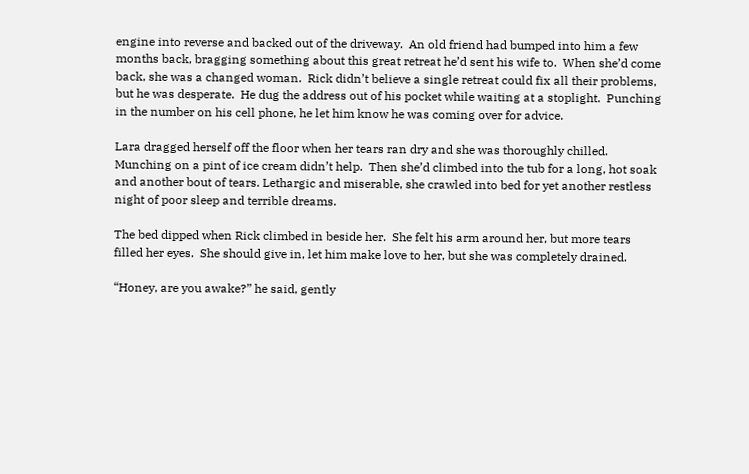engine into reverse and backed out of the driveway.  An old friend had bumped into him a few months back, bragging something about this great retreat he’d sent his wife to.  When she’d come back, she was a changed woman.  Rick didn’t believe a single retreat could fix all their problems, but he was desperate.  He dug the address out of his pocket while waiting at a stoplight.  Punching in the number on his cell phone, he let him know he was coming over for advice.

Lara dragged herself off the floor when her tears ran dry and she was thoroughly chilled.  Munching on a pint of ice cream didn’t help.  Then she’d climbed into the tub for a long, hot soak and another bout of tears. Lethargic and miserable, she crawled into bed for yet another restless night of poor sleep and terrible dreams.

The bed dipped when Rick climbed in beside her.  She felt his arm around her, but more tears filled her eyes.  She should give in, let him make love to her, but she was completely drained.

“Honey, are you awake?” he said, gently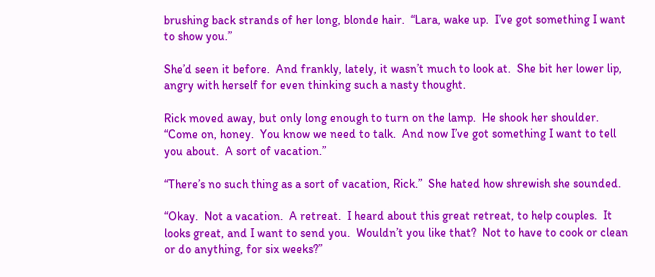brushing back strands of her long, blonde hair.  “Lara, wake up.  I’ve got something I want to show you.”

She’d seen it before.  And frankly, lately, it wasn’t much to look at.  She bit her lower lip, angry with herself for even thinking such a nasty thought.

Rick moved away, but only long enough to turn on the lamp.  He shook her shoulder.  “Come on, honey.  You know we need to talk.  And now I’ve got something I want to tell you about.  A sort of vacation.”

“There’s no such thing as a sort of vacation, Rick.”  She hated how shrewish she sounded.

“Okay.  Not a vacation.  A retreat.  I heard about this great retreat, to help couples.  It looks great, and I want to send you.  Wouldn’t you like that?  Not to have to cook or clean or do anything, for six weeks?”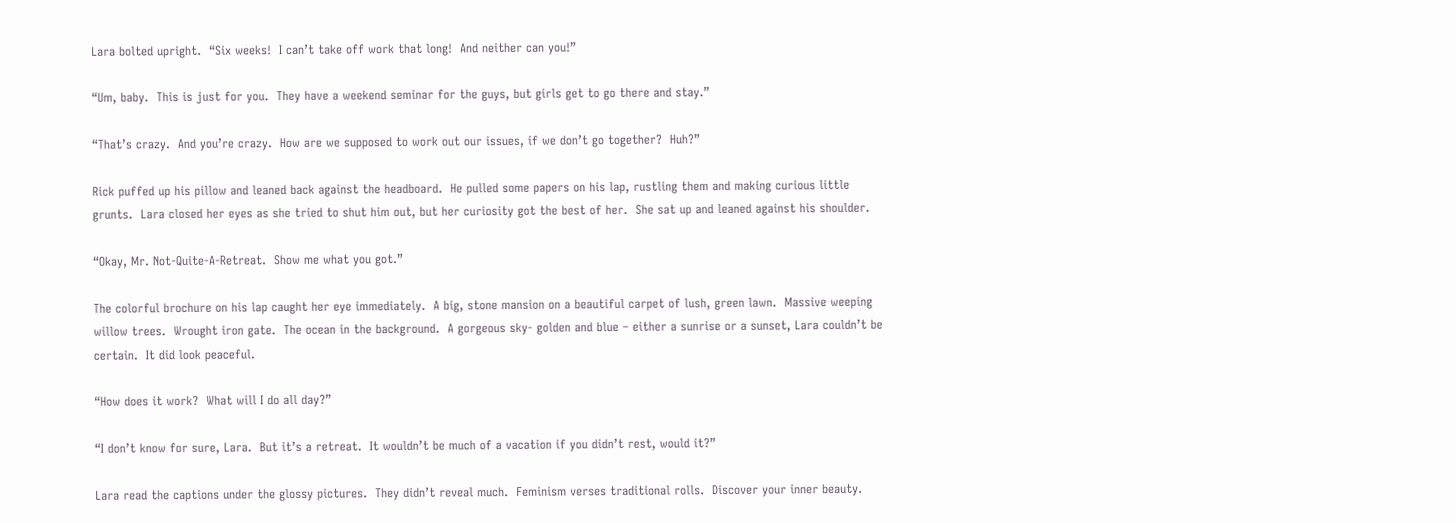Lara bolted upright.  “Six weeks!  I can’t take off work that long!  And neither can you!”

“Um, baby.  This is just for you.  They have a weekend seminar for the guys, but girls get to go there and stay.”

“That’s crazy.  And you’re crazy.  How are we supposed to work out our issues, if we don’t go together?  Huh?”

Rick puffed up his pillow and leaned back against the headboard.  He pulled some papers on his lap, rustling them and making curious little grunts.  Lara closed her eyes as she tried to shut him out, but her curiosity got the best of her.  She sat up and leaned against his shoulder.

“Okay, Mr. Not-Quite-A-Retreat.  Show me what you got.”

The colorful brochure on his lap caught her eye immediately.  A big, stone mansion on a beautiful carpet of lush, green lawn.  Massive weeping willow trees.  Wrought iron gate.  The ocean in the background.  A gorgeous sky- golden and blue – either a sunrise or a sunset, Lara couldn’t be certain.  It did look peaceful.

“How does it work?  What will I do all day?”

“I don’t know for sure, Lara.  But it’s a retreat.  It wouldn’t be much of a vacation if you didn’t rest, would it?”

Lara read the captions under the glossy pictures.  They didn’t reveal much.  Feminism verses traditional rolls.  Discover your inner beauty.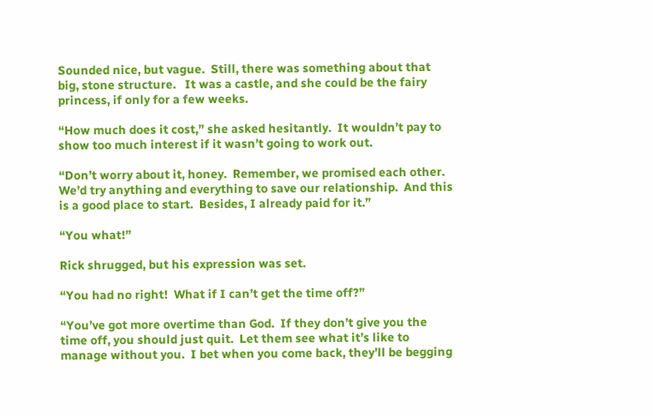Sounded nice, but vague.  Still, there was something about that big, stone structure.   It was a castle, and she could be the fairy princess, if only for a few weeks.

“How much does it cost,” she asked hesitantly.  It wouldn’t pay to show too much interest if it wasn’t going to work out.

“Don’t worry about it, honey.  Remember, we promised each other.  We’d try anything and everything to save our relationship.  And this is a good place to start.  Besides, I already paid for it.”

“You what!”

Rick shrugged, but his expression was set.

“You had no right!  What if I can’t get the time off?”

“You’ve got more overtime than God.  If they don’t give you the time off, you should just quit.  Let them see what it’s like to manage without you.  I bet when you come back, they’ll be begging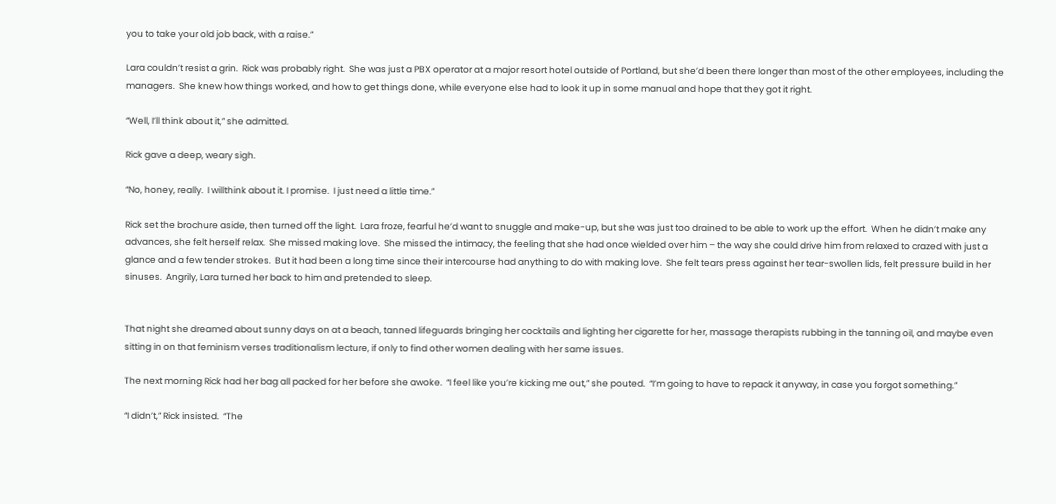you to take your old job back, with a raise.”

Lara couldn’t resist a grin.  Rick was probably right.  She was just a PBX operator at a major resort hotel outside of Portland, but she’d been there longer than most of the other employees, including the managers.  She knew how things worked, and how to get things done, while everyone else had to look it up in some manual and hope that they got it right.

“Well, I’ll think about it,” she admitted.

Rick gave a deep, weary sigh.

“No, honey, really.  I willthink about it. I promise.  I just need a little time.”

Rick set the brochure aside, then turned off the light.  Lara froze, fearful he’d want to snuggle and make-up, but she was just too drained to be able to work up the effort.  When he didn’t make any advances, she felt herself relax.  She missed making love.  She missed the intimacy, the feeling that she had once wielded over him – the way she could drive him from relaxed to crazed with just a glance and a few tender strokes.  But it had been a long time since their intercourse had anything to do with making love.  She felt tears press against her tear-swollen lids, felt pressure build in her sinuses.  Angrily, Lara turned her back to him and pretended to sleep.


That night she dreamed about sunny days on at a beach, tanned lifeguards bringing her cocktails and lighting her cigarette for her, massage therapists rubbing in the tanning oil, and maybe even sitting in on that feminism verses traditionalism lecture, if only to find other women dealing with her same issues.

The next morning Rick had her bag all packed for her before she awoke.  “I feel like you’re kicking me out,” she pouted.  “I’m going to have to repack it anyway, in case you forgot something.”

“I didn’t,” Rick insisted.  “The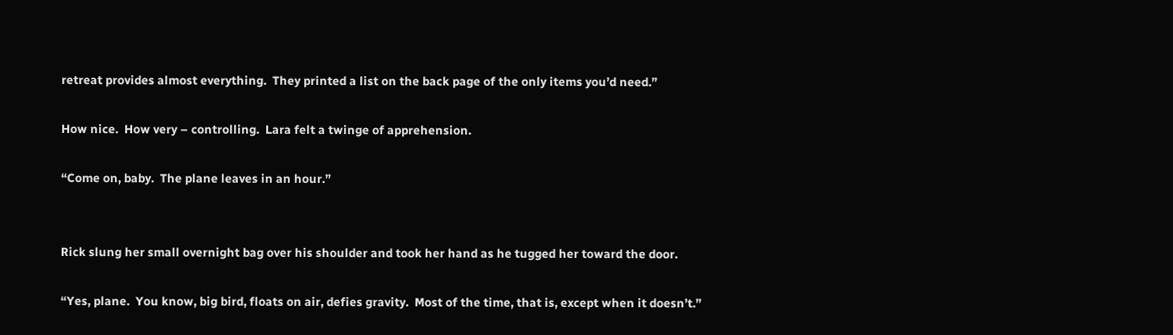retreat provides almost everything.  They printed a list on the back page of the only items you’d need.”

How nice.  How very – controlling.  Lara felt a twinge of apprehension.

“Come on, baby.  The plane leaves in an hour.”


Rick slung her small overnight bag over his shoulder and took her hand as he tugged her toward the door.

“Yes, plane.  You know, big bird, floats on air, defies gravity.  Most of the time, that is, except when it doesn’t.”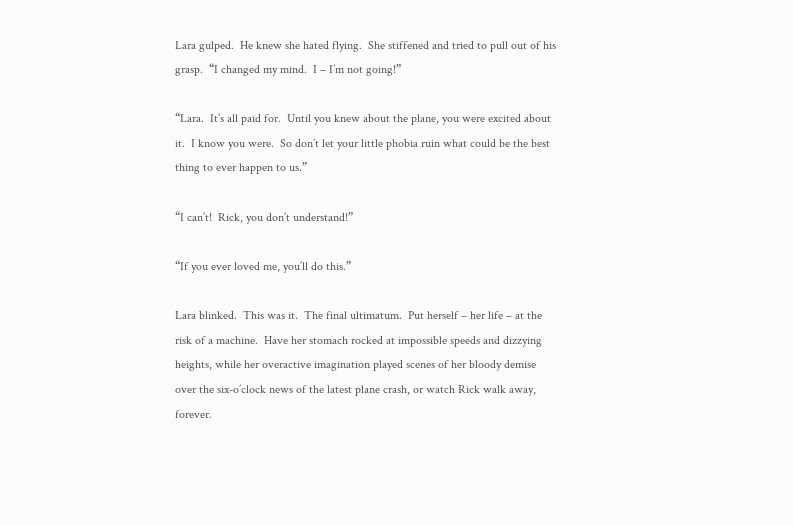Lara gulped.  He knew she hated flying.  She stiffened and tried to pull out of his grasp.  “I changed my mind.  I – I’m not going!”

“Lara.  It’s all paid for.  Until you knew about the plane, you were excited about it.  I know you were.  So don’t let your little phobia ruin what could be the best thing to ever happen to us.”

“I can’t!  Rick, you don’t understand!”

“If you ever loved me, you’ll do this.”

Lara blinked.  This was it.  The final ultimatum.  Put herself – her life – at the risk of a machine.  Have her stomach rocked at impossible speeds and dizzying heights, while her overactive imagination played scenes of her bloody demise over the six-o’clock news of the latest plane crash, or watch Rick walk away, forever.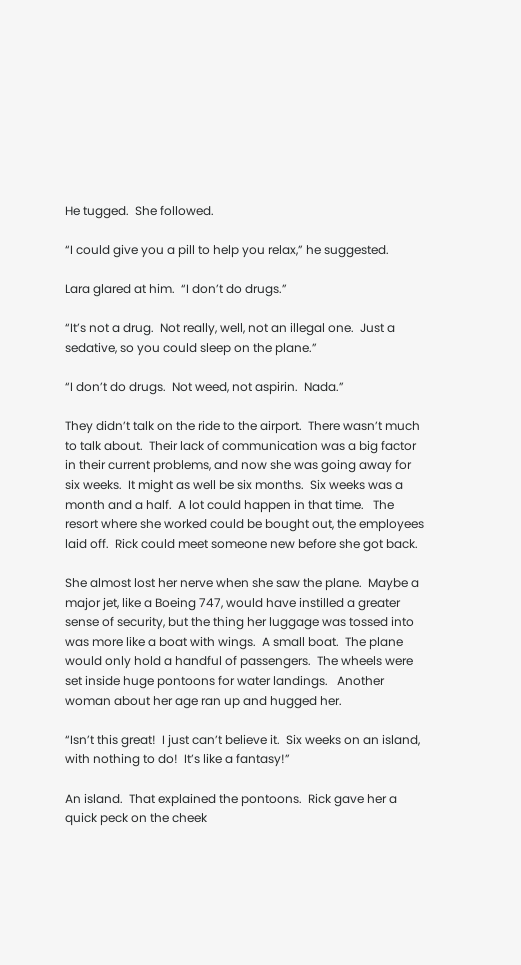He tugged.  She followed.

“I could give you a pill to help you relax,” he suggested.

Lara glared at him.  “I don’t do drugs.”

“It’s not a drug.  Not really, well, not an illegal one.  Just a sedative, so you could sleep on the plane.”

“I don’t do drugs.  Not weed, not aspirin.  Nada.”

They didn’t talk on the ride to the airport.  There wasn’t much to talk about.  Their lack of communication was a big factor in their current problems, and now she was going away for six weeks.  It might as well be six months.  Six weeks was a month and a half.  A lot could happen in that time.   The resort where she worked could be bought out, the employees laid off.  Rick could meet someone new before she got back.

She almost lost her nerve when she saw the plane.  Maybe a major jet, like a Boeing 747, would have instilled a greater sense of security, but the thing her luggage was tossed into was more like a boat with wings.  A small boat.  The plane would only hold a handful of passengers.  The wheels were set inside huge pontoons for water landings.   Another woman about her age ran up and hugged her.

“Isn’t this great!  I just can’t believe it.  Six weeks on an island, with nothing to do!  It’s like a fantasy!”

An island.  That explained the pontoons.  Rick gave her a quick peck on the cheek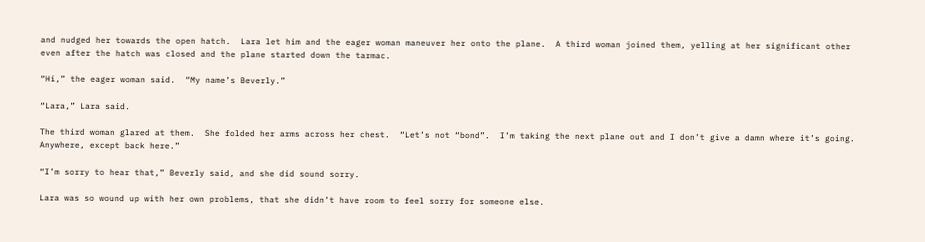and nudged her towards the open hatch.  Lara let him and the eager woman maneuver her onto the plane.  A third woman joined them, yelling at her significant other even after the hatch was closed and the plane started down the tarmac.

“Hi,” the eager woman said.  “My name’s Beverly.”

“Lara,” Lara said.

The third woman glared at them.  She folded her arms across her chest.  “Let’s not “bond”.  I’m taking the next plane out and I don’t give a damn where it’s going.  Anywhere, except back here.”

“I’m sorry to hear that,” Beverly said, and she did sound sorry.

Lara was so wound up with her own problems, that she didn’t have room to feel sorry for someone else.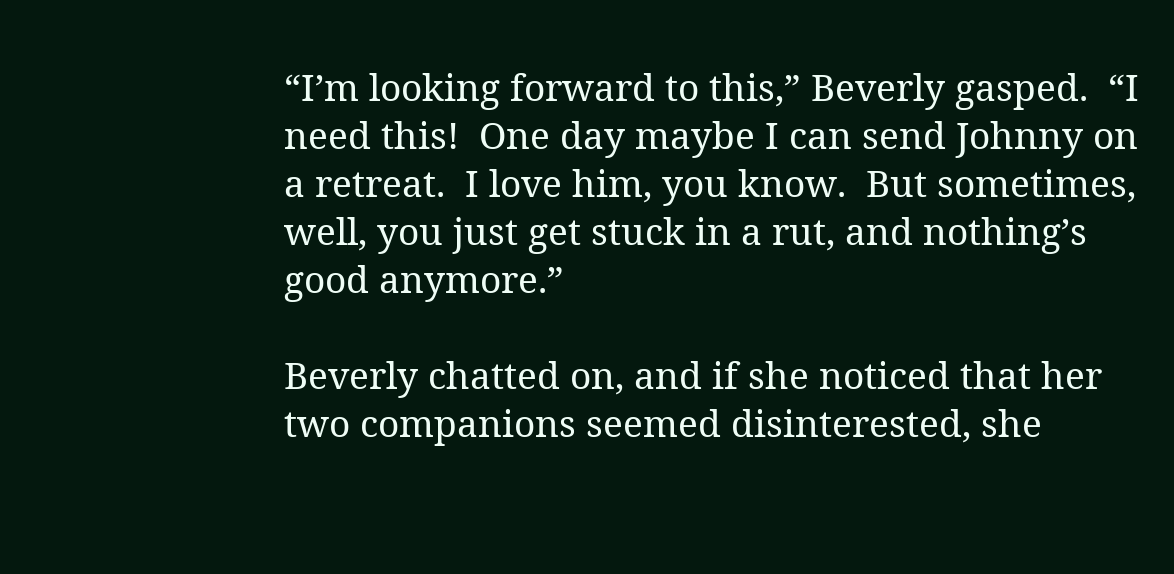“I’m looking forward to this,” Beverly gasped.  “I need this!  One day maybe I can send Johnny on a retreat.  I love him, you know.  But sometimes, well, you just get stuck in a rut, and nothing’s good anymore.”

Beverly chatted on, and if she noticed that her two companions seemed disinterested, she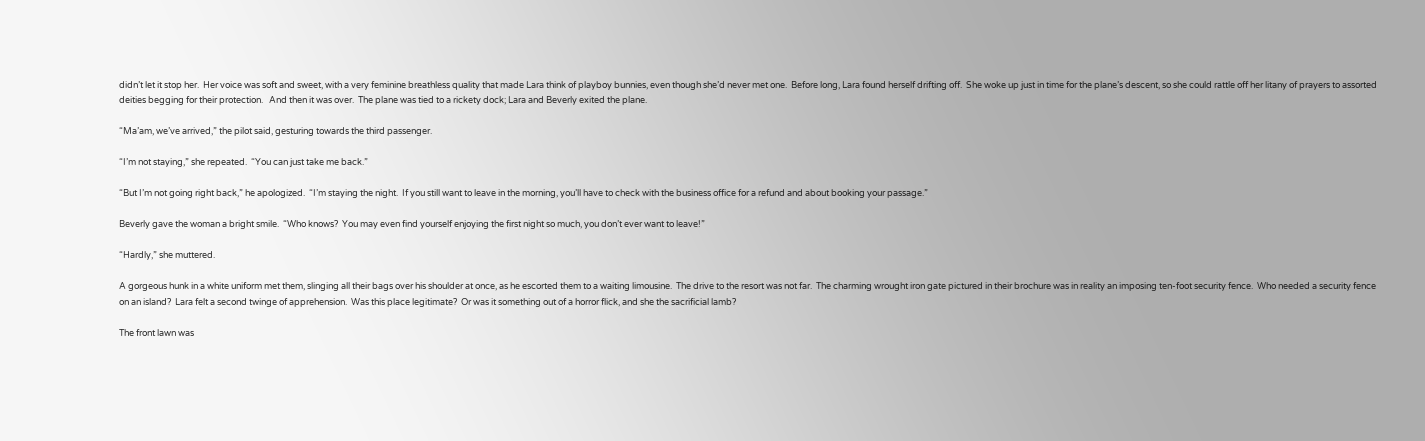didn’t let it stop her.  Her voice was soft and sweet, with a very feminine breathless quality that made Lara think of playboy bunnies, even though she’d never met one.  Before long, Lara found herself drifting off.  She woke up just in time for the plane’s descent, so she could rattle off her litany of prayers to assorted deities begging for their protection.   And then it was over.  The plane was tied to a rickety dock; Lara and Beverly exited the plane.

“Ma’am, we’ve arrived,” the pilot said, gesturing towards the third passenger.

“I’m not staying,” she repeated.  “You can just take me back.”

“But I’m not going right back,” he apologized.  “I’m staying the night.  If you still want to leave in the morning, you’ll have to check with the business office for a refund and about booking your passage.”

Beverly gave the woman a bright smile.  “Who knows?  You may even find yourself enjoying the first night so much, you don’t ever want to leave!”

“Hardly,” she muttered.

A gorgeous hunk in a white uniform met them, slinging all their bags over his shoulder at once, as he escorted them to a waiting limousine.  The drive to the resort was not far.  The charming wrought iron gate pictured in their brochure was in reality an imposing ten-foot security fence.  Who needed a security fence on an island?  Lara felt a second twinge of apprehension.  Was this place legitimate?  Or was it something out of a horror flick, and she the sacrificial lamb?

The front lawn was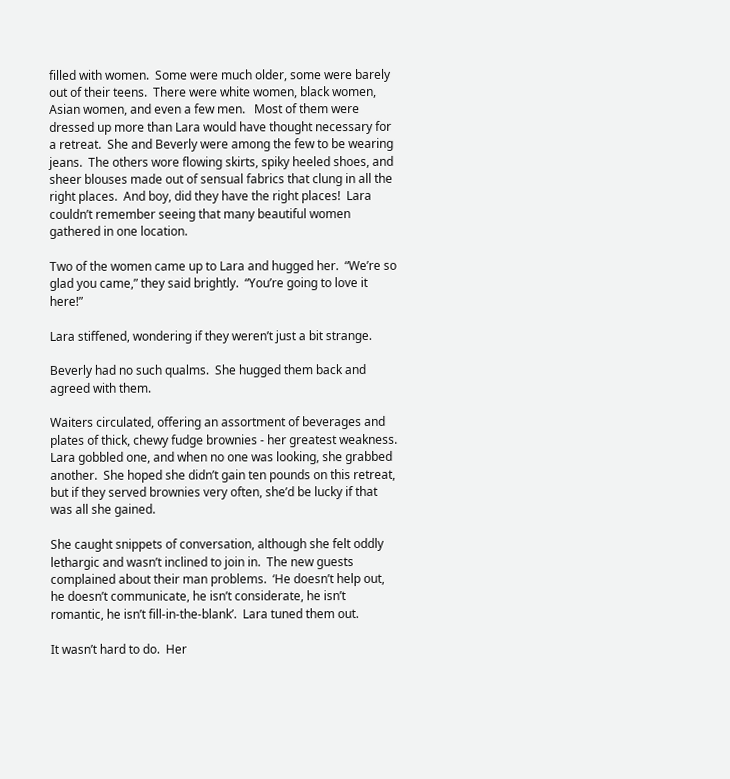filled with women.  Some were much older, some were barely out of their teens.  There were white women, black women, Asian women, and even a few men.   Most of them were dressed up more than Lara would have thought necessary for a retreat.  She and Beverly were among the few to be wearing jeans.  The others wore flowing skirts, spiky heeled shoes, and sheer blouses made out of sensual fabrics that clung in all the right places.  And boy, did they have the right places!  Lara couldn’t remember seeing that many beautiful women gathered in one location.

Two of the women came up to Lara and hugged her.  “We’re so glad you came,” they said brightly.  “You’re going to love it here!”

Lara stiffened, wondering if they weren’t just a bit strange.

Beverly had no such qualms.  She hugged them back and agreed with them.

Waiters circulated, offering an assortment of beverages and plates of thick, chewy fudge brownies - her greatest weakness.  Lara gobbled one, and when no one was looking, she grabbed another.  She hoped she didn’t gain ten pounds on this retreat, but if they served brownies very often, she’d be lucky if that was all she gained.

She caught snippets of conversation, although she felt oddly lethargic and wasn’t inclined to join in.  The new guests complained about their man problems.  ‘He doesn’t help out, he doesn’t communicate, he isn’t considerate, he isn’t romantic, he isn’t fill-in-the-blank’.  Lara tuned them out.

It wasn’t hard to do.  Her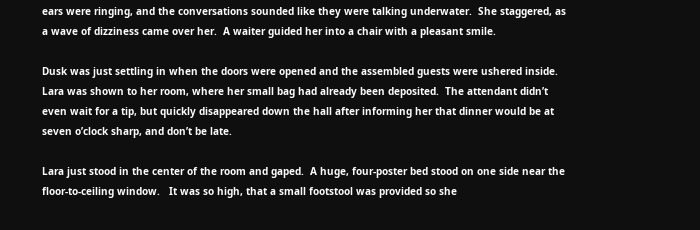ears were ringing, and the conversations sounded like they were talking underwater.  She staggered, as a wave of dizziness came over her.  A waiter guided her into a chair with a pleasant smile.

Dusk was just settling in when the doors were opened and the assembled guests were ushered inside.  Lara was shown to her room, where her small bag had already been deposited.  The attendant didn’t even wait for a tip, but quickly disappeared down the hall after informing her that dinner would be at seven o’clock sharp, and don’t be late.

Lara just stood in the center of the room and gaped.  A huge, four-poster bed stood on one side near the floor-to-ceiling window.   It was so high, that a small footstool was provided so she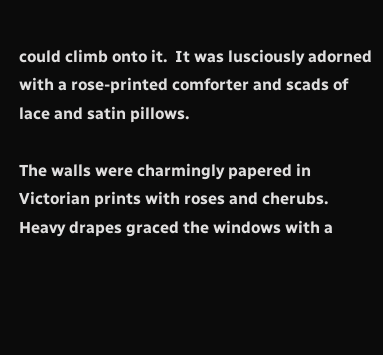could climb onto it.  It was lusciously adorned with a rose-printed comforter and scads of lace and satin pillows.

The walls were charmingly papered in Victorian prints with roses and cherubs.  Heavy drapes graced the windows with a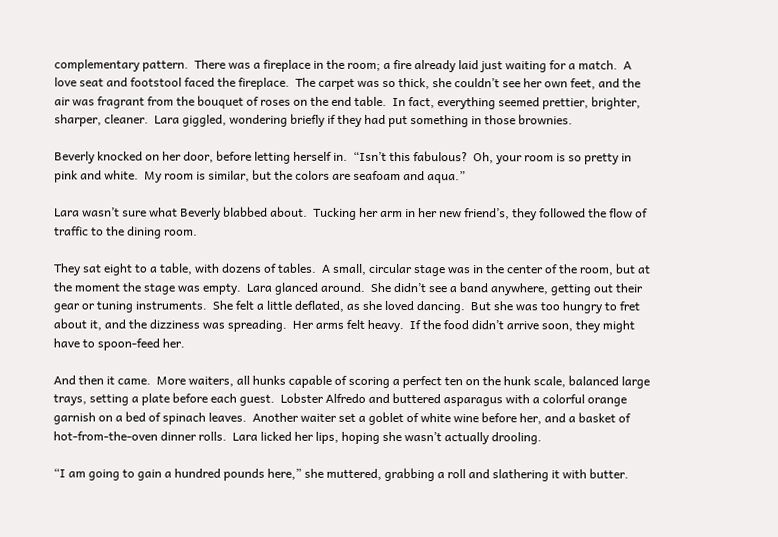complementary pattern.  There was a fireplace in the room; a fire already laid just waiting for a match.  A love seat and footstool faced the fireplace.  The carpet was so thick, she couldn’t see her own feet, and the air was fragrant from the bouquet of roses on the end table.  In fact, everything seemed prettier, brighter, sharper, cleaner.  Lara giggled, wondering briefly if they had put something in those brownies.

Beverly knocked on her door, before letting herself in.  “Isn’t this fabulous?  Oh, your room is so pretty in pink and white.  My room is similar, but the colors are seafoam and aqua.”

Lara wasn’t sure what Beverly blabbed about.  Tucking her arm in her new friend’s, they followed the flow of traffic to the dining room.

They sat eight to a table, with dozens of tables.  A small, circular stage was in the center of the room, but at the moment the stage was empty.  Lara glanced around.  She didn’t see a band anywhere, getting out their gear or tuning instruments.  She felt a little deflated, as she loved dancing.  But she was too hungry to fret about it, and the dizziness was spreading.  Her arms felt heavy.  If the food didn’t arrive soon, they might have to spoon-feed her.

And then it came.  More waiters, all hunks capable of scoring a perfect ten on the hunk scale, balanced large trays, setting a plate before each guest.  Lobster Alfredo and buttered asparagus with a colorful orange garnish on a bed of spinach leaves.  Another waiter set a goblet of white wine before her, and a basket of hot-from-the-oven dinner rolls.  Lara licked her lips, hoping she wasn’t actually drooling.

“I am going to gain a hundred pounds here,” she muttered, grabbing a roll and slathering it with butter.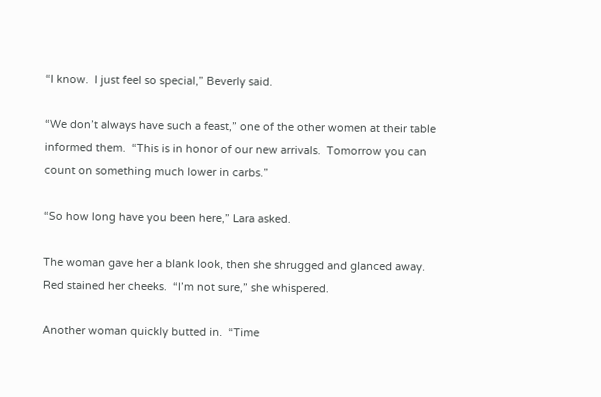“I know.  I just feel so special,” Beverly said.

“We don’t always have such a feast,” one of the other women at their table informed them.  “This is in honor of our new arrivals.  Tomorrow you can count on something much lower in carbs.”

“So how long have you been here,” Lara asked.

The woman gave her a blank look, then she shrugged and glanced away.  Red stained her cheeks.  “I’m not sure,” she whispered.

Another woman quickly butted in.  “Time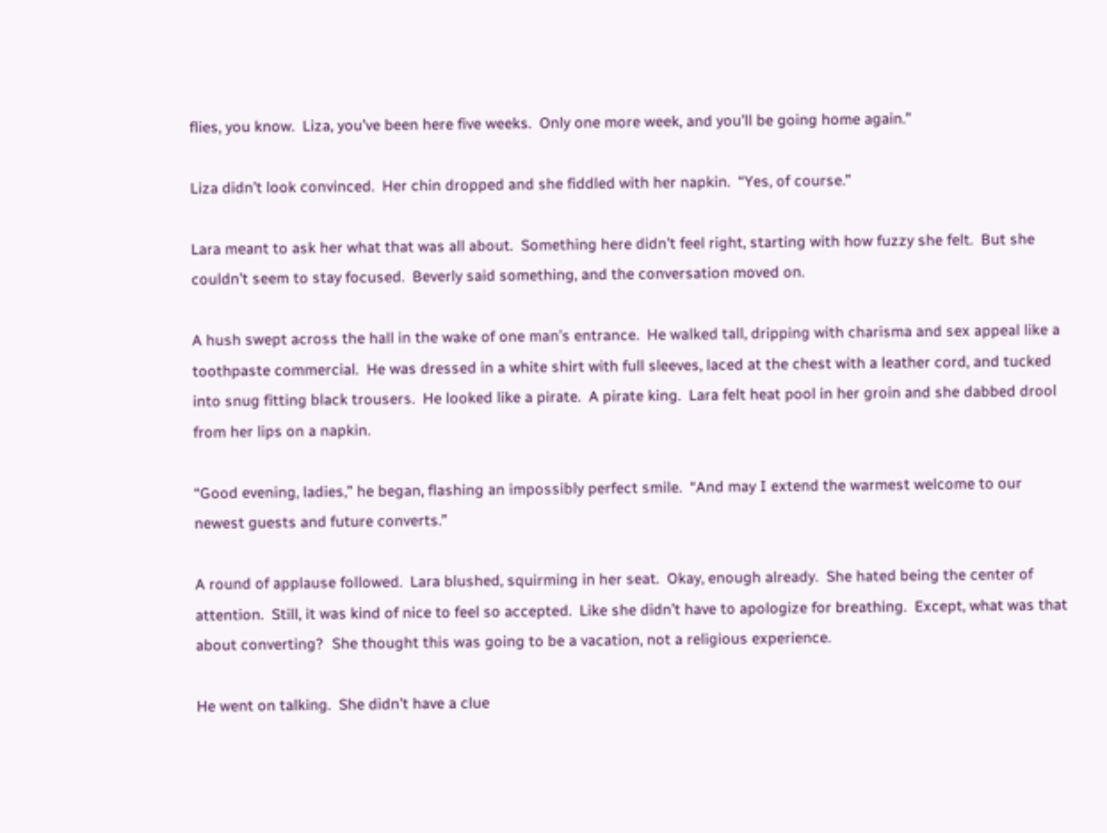flies, you know.  Liza, you’ve been here five weeks.  Only one more week, and you’ll be going home again.”

Liza didn’t look convinced.  Her chin dropped and she fiddled with her napkin.  “Yes, of course.”

Lara meant to ask her what that was all about.  Something here didn’t feel right, starting with how fuzzy she felt.  But she couldn’t seem to stay focused.  Beverly said something, and the conversation moved on.

A hush swept across the hall in the wake of one man’s entrance.  He walked tall, dripping with charisma and sex appeal like a toothpaste commercial.  He was dressed in a white shirt with full sleeves, laced at the chest with a leather cord, and tucked into snug fitting black trousers.  He looked like a pirate.  A pirate king.  Lara felt heat pool in her groin and she dabbed drool from her lips on a napkin.

“Good evening, ladies,” he began, flashing an impossibly perfect smile.  “And may I extend the warmest welcome to our newest guests and future converts.”

A round of applause followed.  Lara blushed, squirming in her seat.  Okay, enough already.  She hated being the center of attention.  Still, it was kind of nice to feel so accepted.  Like she didn’t have to apologize for breathing.  Except, what was that about converting?  She thought this was going to be a vacation, not a religious experience.

He went on talking.  She didn’t have a clue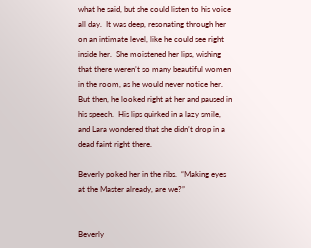what he said, but she could listen to his voice all day.  It was deep, resonating through her on an intimate level, like he could see right inside her.  She moistened her lips, wishing that there weren’t so many beautiful women in the room, as he would never notice her.  But then, he looked right at her and paused in his speech.  His lips quirked in a lazy smile, and Lara wondered that she didn’t drop in a dead faint right there.

Beverly poked her in the ribs.  “Making eyes at the Master already, are we?”


Beverly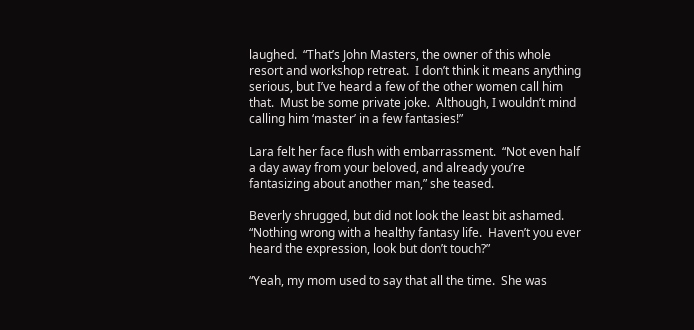laughed.  “That’s John Masters, the owner of this whole resort and workshop retreat.  I don’t think it means anything serious, but I’ve heard a few of the other women call him that.  Must be some private joke.  Although, I wouldn’t mind calling him ‘master’ in a few fantasies!”

Lara felt her face flush with embarrassment.  “Not even half a day away from your beloved, and already you’re fantasizing about another man,” she teased.

Beverly shrugged, but did not look the least bit ashamed.  “Nothing wrong with a healthy fantasy life.  Haven’t you ever heard the expression, look but don’t touch?”

“Yeah, my mom used to say that all the time.  She was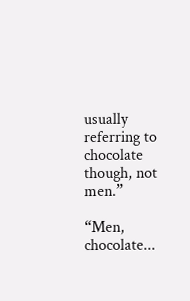usually referring to chocolate though, not men.”

“Men, chocolate...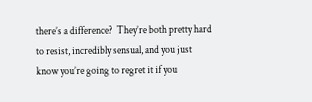there’s a difference?  They’re both pretty hard to resist, incredibly sensual, and you just know you’re going to regret it if you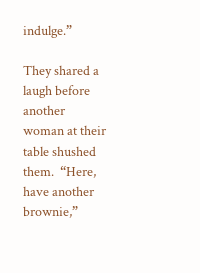indulge.”

They shared a laugh before another woman at their table shushed them.  “Here, have another brownie,”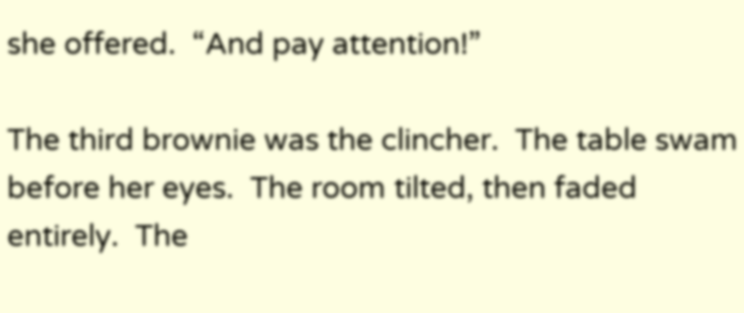she offered.  “And pay attention!”

The third brownie was the clincher.  The table swam before her eyes.  The room tilted, then faded entirely.  The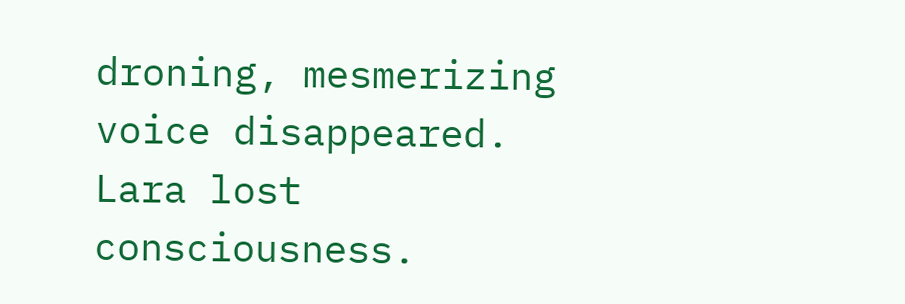droning, mesmerizing voice disappeared.  Lara lost consciousness.